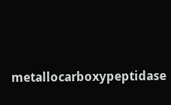metallocarboxypeptidase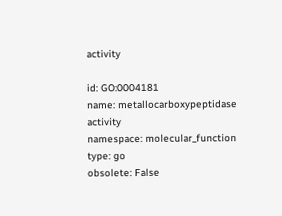activity

id: GO:0004181
name: metallocarboxypeptidase activity
namespace: molecular_function
type: go
obsolete: False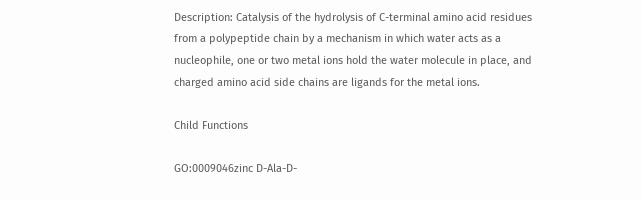Description: Catalysis of the hydrolysis of C-terminal amino acid residues from a polypeptide chain by a mechanism in which water acts as a nucleophile, one or two metal ions hold the water molecule in place, and charged amino acid side chains are ligands for the metal ions.

Child Functions

GO:0009046zinc D-Ala-D-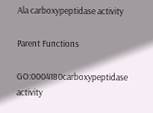Ala carboxypeptidase activity

Parent Functions

GO:0004180carboxypeptidase activity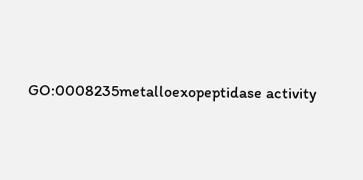GO:0008235metalloexopeptidase activity